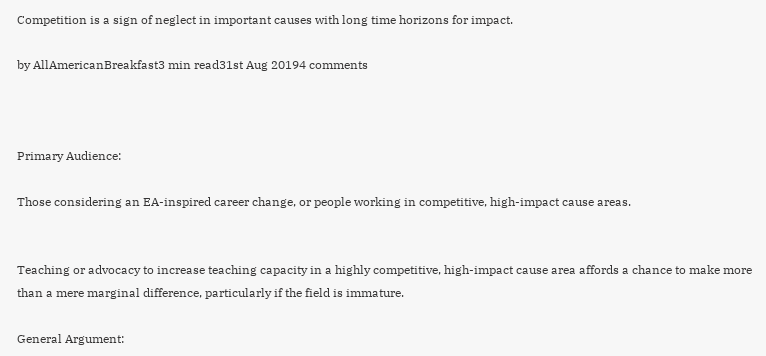Competition is a sign of neglect in important causes with long time horizons for impact.

by AllAmericanBreakfast3 min read31st Aug 20194 comments



Primary Audience:

Those considering an EA-inspired career change, or people working in competitive, high-impact cause areas.


Teaching or advocacy to increase teaching capacity in a highly competitive, high-impact cause area affords a chance to make more than a mere marginal difference, particularly if the field is immature.

General Argument: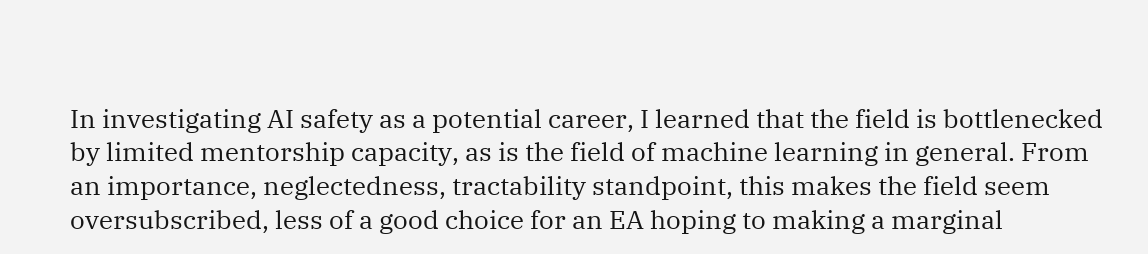In investigating AI safety as a potential career, I learned that the field is bottlenecked by limited mentorship capacity, as is the field of machine learning in general. From an importance, neglectedness, tractability standpoint, this makes the field seem oversubscribed, less of a good choice for an EA hoping to making a marginal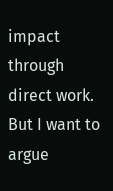impact through direct work. But I want to argue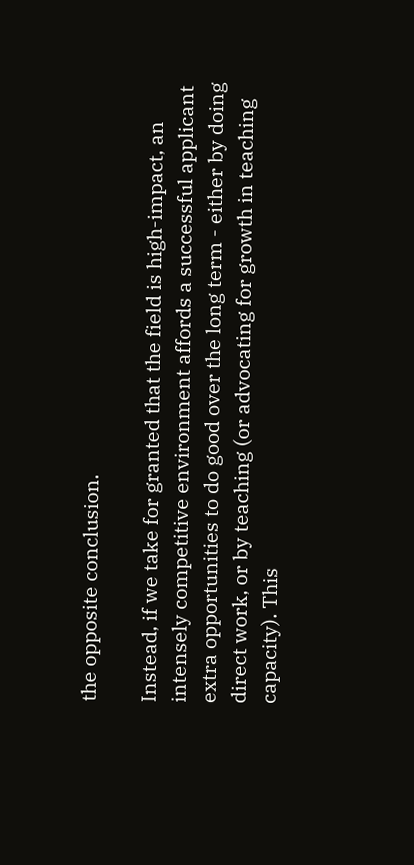the opposite conclusion.

Instead, if we take for granted that the field is high-impact, an intensely competitive environment affords a successful applicant extra opportunities to do good over the long term - either by doing direct work, or by teaching (or advocating for growth in teaching capacity). This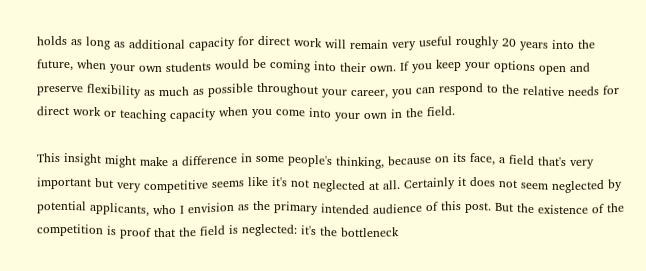holds as long as additional capacity for direct work will remain very useful roughly 20 years into the future, when your own students would be coming into their own. If you keep your options open and preserve flexibility as much as possible throughout your career, you can respond to the relative needs for direct work or teaching capacity when you come into your own in the field.

This insight might make a difference in some people's thinking, because on its face, a field that's very important but very competitive seems like it's not neglected at all. Certainly it does not seem neglected by potential applicants, who I envision as the primary intended audience of this post. But the existence of the competition is proof that the field is neglected: it's the bottleneck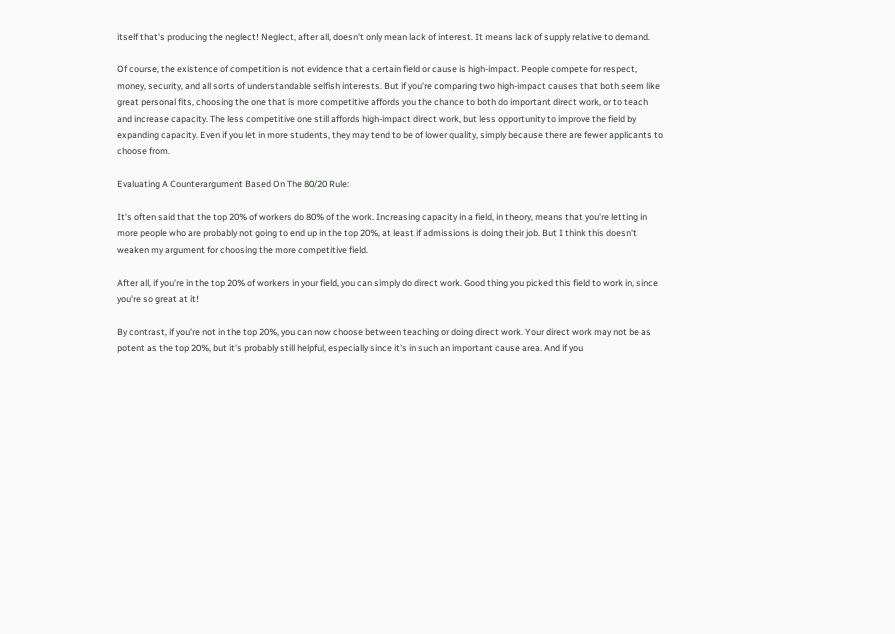itself that's producing the neglect! Neglect, after all, doesn't only mean lack of interest. It means lack of supply relative to demand.

Of course, the existence of competition is not evidence that a certain field or cause is high-impact. People compete for respect, money, security, and all sorts of understandable selfish interests. But if you're comparing two high-impact causes that both seem like great personal fits, choosing the one that is more competitive affords you the chance to both do important direct work, or to teach and increase capacity. The less competitive one still affords high-impact direct work, but less opportunity to improve the field by expanding capacity. Even if you let in more students, they may tend to be of lower quality, simply because there are fewer applicants to choose from.

Evaluating A Counterargument Based On The 80/20 Rule:

It's often said that the top 20% of workers do 80% of the work. Increasing capacity in a field, in theory, means that you're letting in more people who are probably not going to end up in the top 20%, at least if admissions is doing their job. But I think this doesn't weaken my argument for choosing the more competitive field.

After all, if you're in the top 20% of workers in your field, you can simply do direct work. Good thing you picked this field to work in, since you're so great at it!

By contrast, if you're not in the top 20%, you can now choose between teaching or doing direct work. Your direct work may not be as potent as the top 20%, but it's probably still helpful, especially since it's in such an important cause area. And if you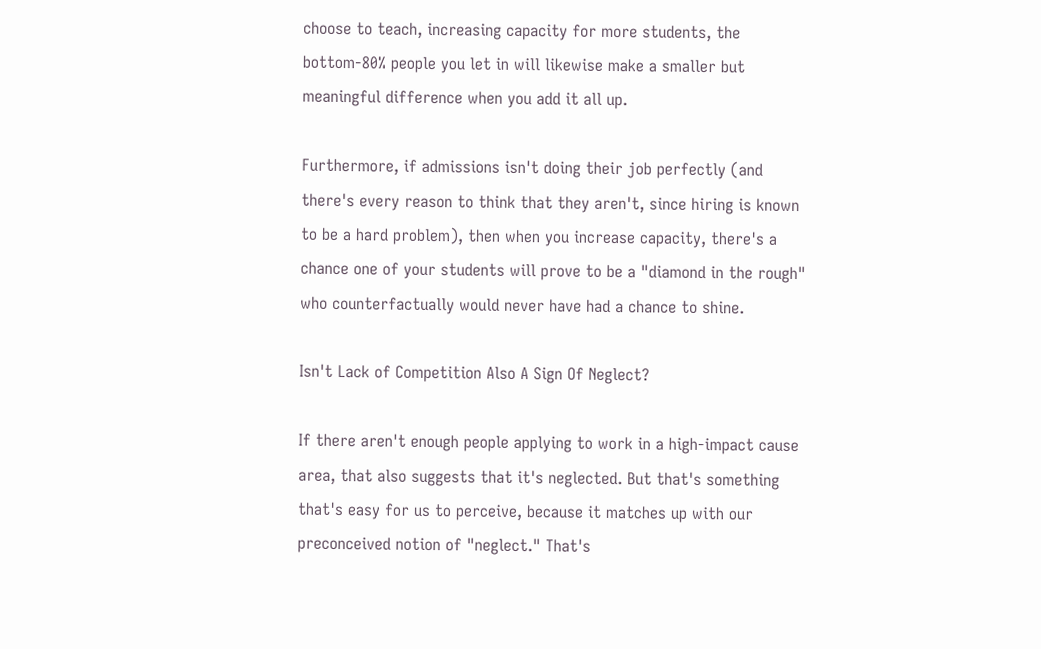choose to teach, increasing capacity for more students, the bottom-80% people you let in will likewise make a smaller but meaningful difference when you add it all up.

Furthermore, if admissions isn't doing their job perfectly (and there's every reason to think that they aren't, since hiring is known to be a hard problem), then when you increase capacity, there's a chance one of your students will prove to be a "diamond in the rough" who counterfactually would never have had a chance to shine.

Isn't Lack of Competition Also A Sign Of Neglect?

If there aren't enough people applying to work in a high-impact cause area, that also suggests that it's neglected. But that's something that's easy for us to perceive, because it matches up with our preconceived notion of "neglect." That's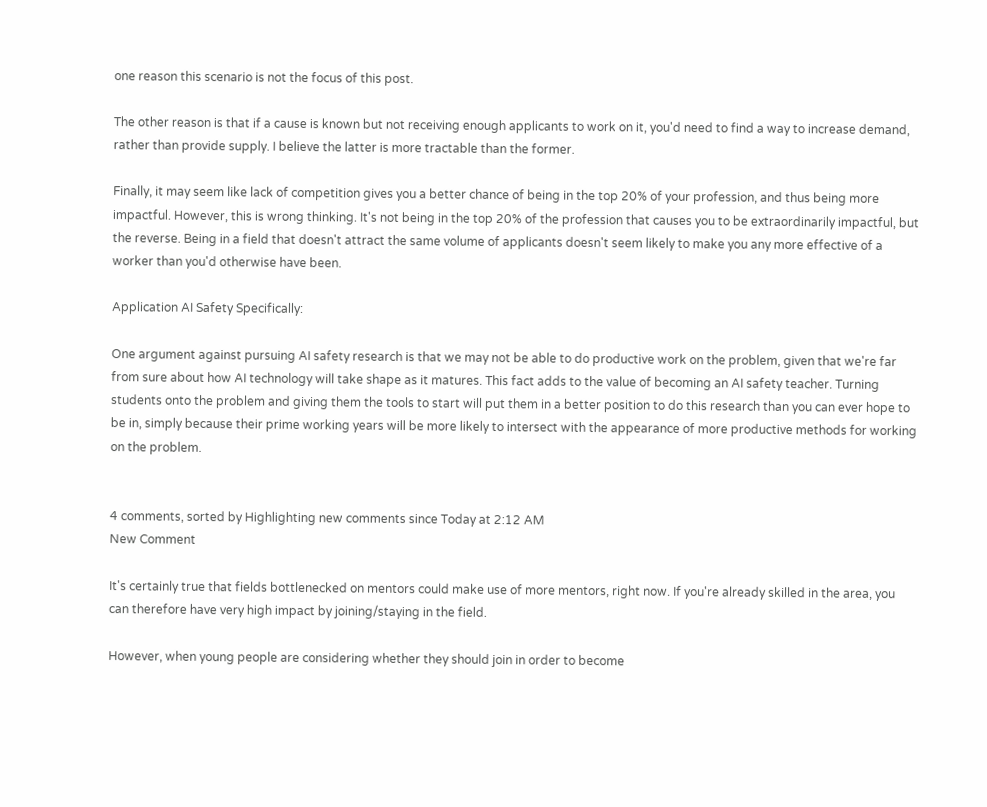one reason this scenario is not the focus of this post.

The other reason is that if a cause is known but not receiving enough applicants to work on it, you'd need to find a way to increase demand, rather than provide supply. I believe the latter is more tractable than the former.

Finally, it may seem like lack of competition gives you a better chance of being in the top 20% of your profession, and thus being more impactful. However, this is wrong thinking. It's not being in the top 20% of the profession that causes you to be extraordinarily impactful, but the reverse. Being in a field that doesn't attract the same volume of applicants doesn't seem likely to make you any more effective of a worker than you'd otherwise have been.

Application AI Safety Specifically:

One argument against pursuing AI safety research is that we may not be able to do productive work on the problem, given that we're far from sure about how AI technology will take shape as it matures. This fact adds to the value of becoming an AI safety teacher. Turning students onto the problem and giving them the tools to start will put them in a better position to do this research than you can ever hope to be in, simply because their prime working years will be more likely to intersect with the appearance of more productive methods for working on the problem.


4 comments, sorted by Highlighting new comments since Today at 2:12 AM
New Comment

It's certainly true that fields bottlenecked on mentors could make use of more mentors, right now. If you're already skilled in the area, you can therefore have very high impact by joining/staying in the field.

However, when young people are considering whether they should join in order to become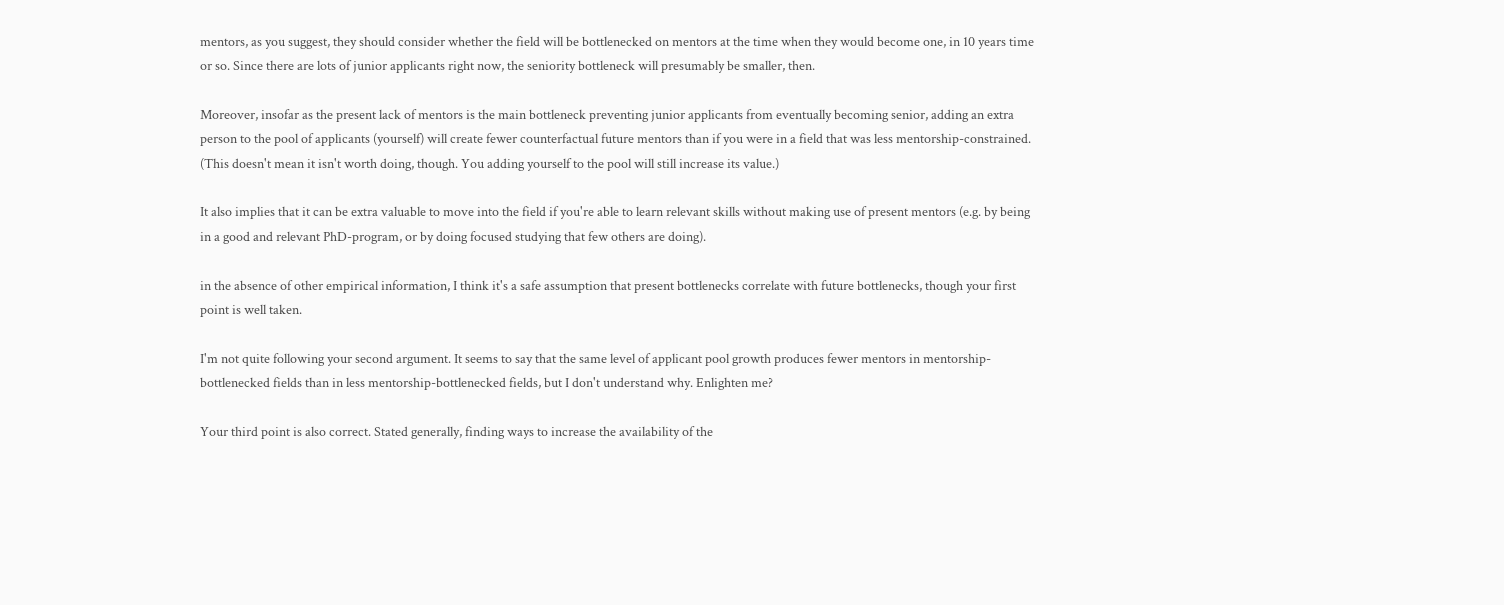mentors, as you suggest, they should consider whether the field will be bottlenecked on mentors at the time when they would become one, in 10 years time or so. Since there are lots of junior applicants right now, the seniority bottleneck will presumably be smaller, then.

Moreover, insofar as the present lack of mentors is the main bottleneck preventing junior applicants from eventually becoming senior, adding an extra person to the pool of applicants (yourself) will create fewer counterfactual future mentors than if you were in a field that was less mentorship-constrained. (This doesn't mean it isn't worth doing, though. You adding yourself to the pool will still increase its value.)

It also implies that it can be extra valuable to move into the field if you're able to learn relevant skills without making use of present mentors (e.g. by being in a good and relevant PhD-program, or by doing focused studying that few others are doing).

in the absence of other empirical information, I think it's a safe assumption that present bottlenecks correlate with future bottlenecks, though your first point is well taken.

I'm not quite following your second argument. It seems to say that the same level of applicant pool growth produces fewer mentors in mentorship-bottlenecked fields than in less mentorship-bottlenecked fields, but I don't understand why. Enlighten me?

Your third point is also correct. Stated generally, finding ways to increase the availability of the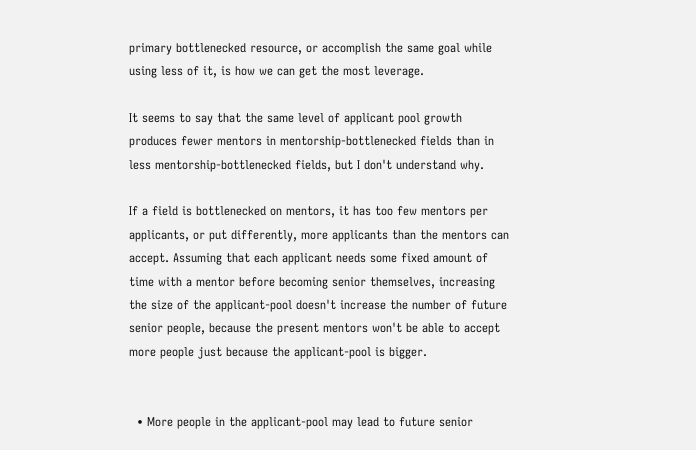primary bottlenecked resource, or accomplish the same goal while using less of it, is how we can get the most leverage.

It seems to say that the same level of applicant pool growth produces fewer mentors in mentorship-bottlenecked fields than in less mentorship-bottlenecked fields, but I don't understand why.

If a field is bottlenecked on mentors, it has too few mentors per applicants, or put differently, more applicants than the mentors can accept. Assuming that each applicant needs some fixed amount of time with a mentor before becoming senior themselves, increasing the size of the applicant-pool doesn't increase the number of future senior people, because the present mentors won't be able to accept more people just because the applicant-pool is bigger.


  • More people in the applicant-pool may lead to future senior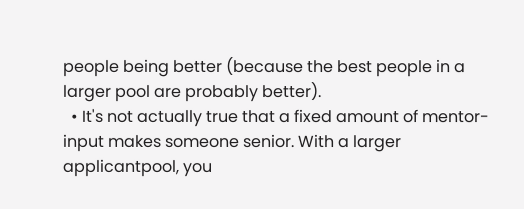people being better (because the best people in a larger pool are probably better).
  • It's not actually true that a fixed amount of mentor-input makes someone senior. With a larger applicantpool, you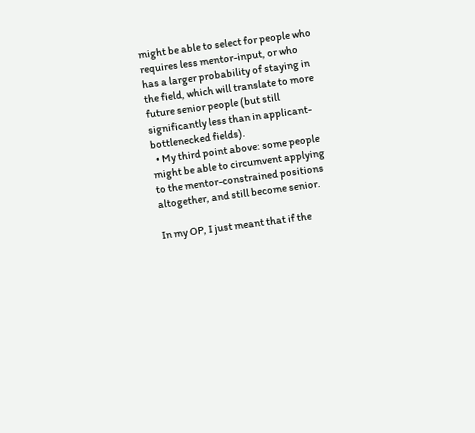might be able to select for people who requires less mentor-input, or who has a larger probability of staying in the field, which will translate to more future senior people (but still significantly less than in applicant-bottlenecked fields).
  • My third point above: some people might be able to circumvent applying to the mentor-constrained positions altogether, and still become senior.

In my OP, I just meant that if the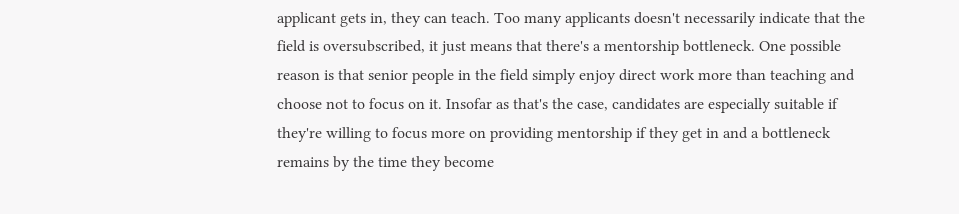applicant gets in, they can teach. Too many applicants doesn't necessarily indicate that the field is oversubscribed, it just means that there's a mentorship bottleneck. One possible reason is that senior people in the field simply enjoy direct work more than teaching and choose not to focus on it. Insofar as that's the case, candidates are especially suitable if they're willing to focus more on providing mentorship if they get in and a bottleneck remains by the time they become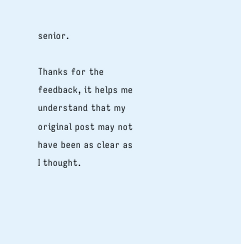senior.

Thanks for the feedback, it helps me understand that my original post may not have been as clear as I thought.